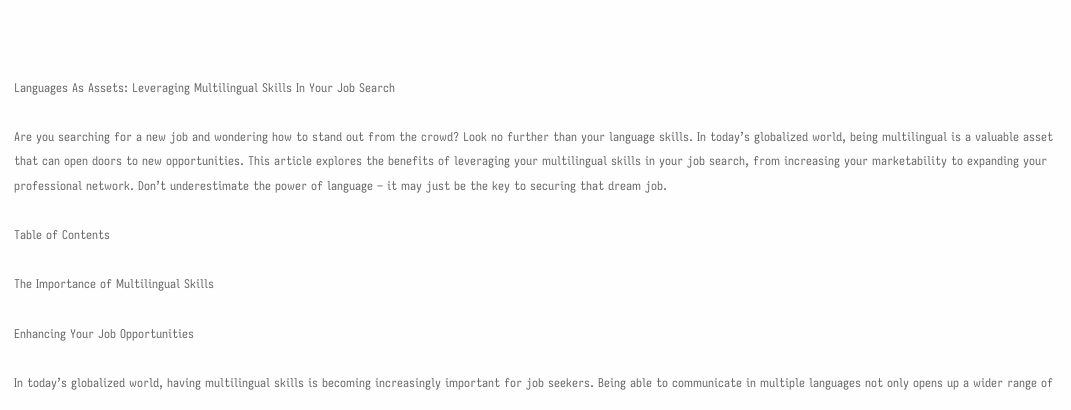Languages As Assets: Leveraging Multilingual Skills In Your Job Search

Are you searching for a new job and wondering how to stand out from the crowd? Look no further than your language skills. In today’s globalized world, being multilingual is a valuable asset that can open doors to new opportunities. This article explores the benefits of leveraging your multilingual skills in your job search, from increasing your marketability to expanding your professional network. Don’t underestimate the power of language – it may just be the key to securing that dream job.

Table of Contents

The Importance of Multilingual Skills

Enhancing Your Job Opportunities

In today’s globalized world, having multilingual skills is becoming increasingly important for job seekers. Being able to communicate in multiple languages not only opens up a wider range of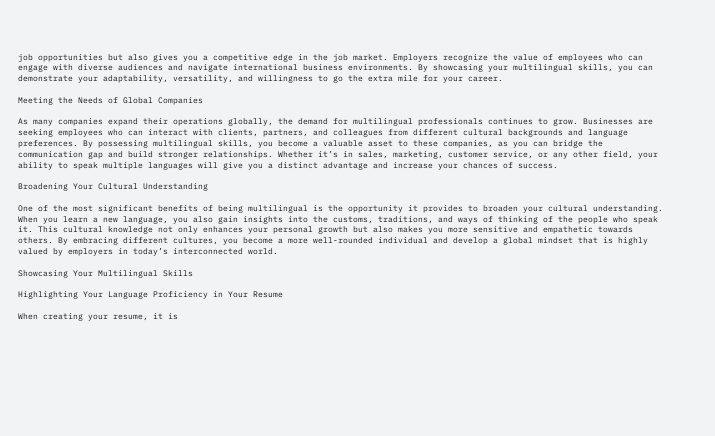job opportunities but also gives you a competitive edge in the job market. Employers recognize the value of employees who can engage with diverse audiences and navigate international business environments. By showcasing your multilingual skills, you can demonstrate your adaptability, versatility, and willingness to go the extra mile for your career.

Meeting the Needs of Global Companies

As many companies expand their operations globally, the demand for multilingual professionals continues to grow. Businesses are seeking employees who can interact with clients, partners, and colleagues from different cultural backgrounds and language preferences. By possessing multilingual skills, you become a valuable asset to these companies, as you can bridge the communication gap and build stronger relationships. Whether it’s in sales, marketing, customer service, or any other field, your ability to speak multiple languages will give you a distinct advantage and increase your chances of success.

Broadening Your Cultural Understanding

One of the most significant benefits of being multilingual is the opportunity it provides to broaden your cultural understanding. When you learn a new language, you also gain insights into the customs, traditions, and ways of thinking of the people who speak it. This cultural knowledge not only enhances your personal growth but also makes you more sensitive and empathetic towards others. By embracing different cultures, you become a more well-rounded individual and develop a global mindset that is highly valued by employers in today’s interconnected world.

Showcasing Your Multilingual Skills

Highlighting Your Language Proficiency in Your Resume

When creating your resume, it is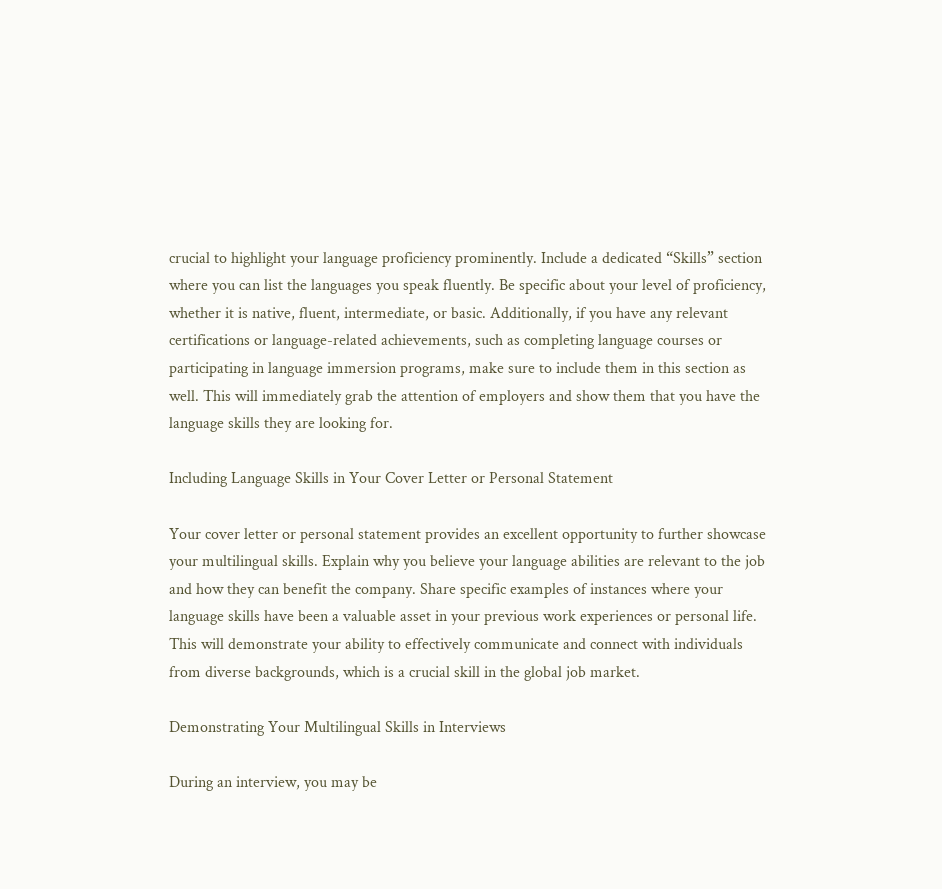crucial to highlight your language proficiency prominently. Include a dedicated “Skills” section where you can list the languages you speak fluently. Be specific about your level of proficiency, whether it is native, fluent, intermediate, or basic. Additionally, if you have any relevant certifications or language-related achievements, such as completing language courses or participating in language immersion programs, make sure to include them in this section as well. This will immediately grab the attention of employers and show them that you have the language skills they are looking for.

Including Language Skills in Your Cover Letter or Personal Statement

Your cover letter or personal statement provides an excellent opportunity to further showcase your multilingual skills. Explain why you believe your language abilities are relevant to the job and how they can benefit the company. Share specific examples of instances where your language skills have been a valuable asset in your previous work experiences or personal life. This will demonstrate your ability to effectively communicate and connect with individuals from diverse backgrounds, which is a crucial skill in the global job market.

Demonstrating Your Multilingual Skills in Interviews

During an interview, you may be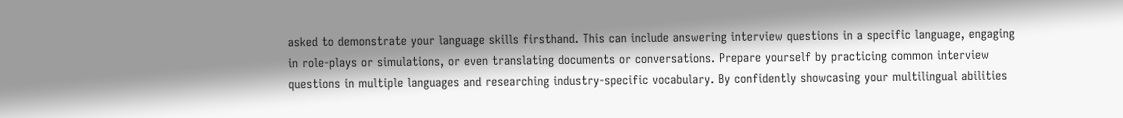asked to demonstrate your language skills firsthand. This can include answering interview questions in a specific language, engaging in role-plays or simulations, or even translating documents or conversations. Prepare yourself by practicing common interview questions in multiple languages and researching industry-specific vocabulary. By confidently showcasing your multilingual abilities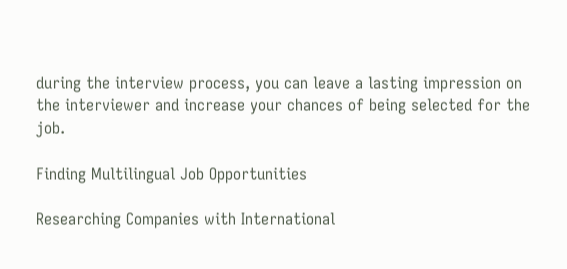during the interview process, you can leave a lasting impression on the interviewer and increase your chances of being selected for the job.

Finding Multilingual Job Opportunities

Researching Companies with International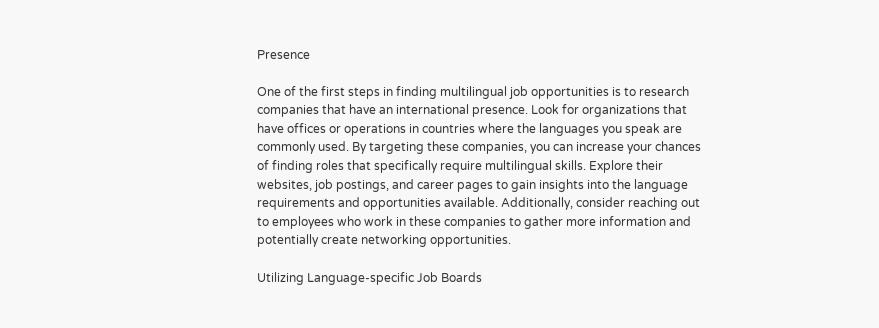Presence

One of the first steps in finding multilingual job opportunities is to research companies that have an international presence. Look for organizations that have offices or operations in countries where the languages you speak are commonly used. By targeting these companies, you can increase your chances of finding roles that specifically require multilingual skills. Explore their websites, job postings, and career pages to gain insights into the language requirements and opportunities available. Additionally, consider reaching out to employees who work in these companies to gather more information and potentially create networking opportunities.

Utilizing Language-specific Job Boards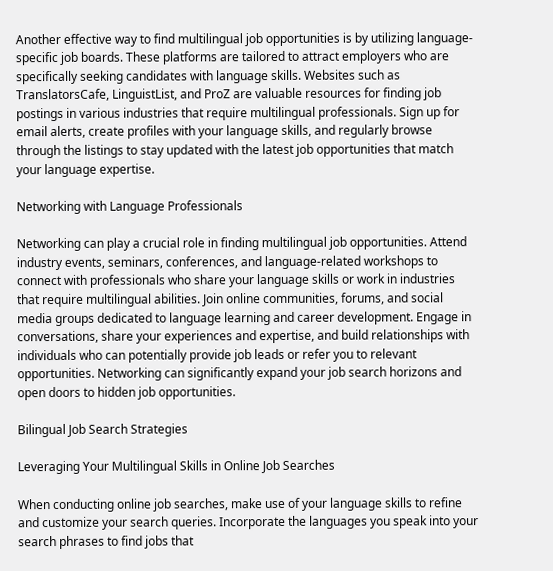Another effective way to find multilingual job opportunities is by utilizing language-specific job boards. These platforms are tailored to attract employers who are specifically seeking candidates with language skills. Websites such as TranslatorsCafe, LinguistList, and ProZ are valuable resources for finding job postings in various industries that require multilingual professionals. Sign up for email alerts, create profiles with your language skills, and regularly browse through the listings to stay updated with the latest job opportunities that match your language expertise.

Networking with Language Professionals

Networking can play a crucial role in finding multilingual job opportunities. Attend industry events, seminars, conferences, and language-related workshops to connect with professionals who share your language skills or work in industries that require multilingual abilities. Join online communities, forums, and social media groups dedicated to language learning and career development. Engage in conversations, share your experiences and expertise, and build relationships with individuals who can potentially provide job leads or refer you to relevant opportunities. Networking can significantly expand your job search horizons and open doors to hidden job opportunities.

Bilingual Job Search Strategies

Leveraging Your Multilingual Skills in Online Job Searches

When conducting online job searches, make use of your language skills to refine and customize your search queries. Incorporate the languages you speak into your search phrases to find jobs that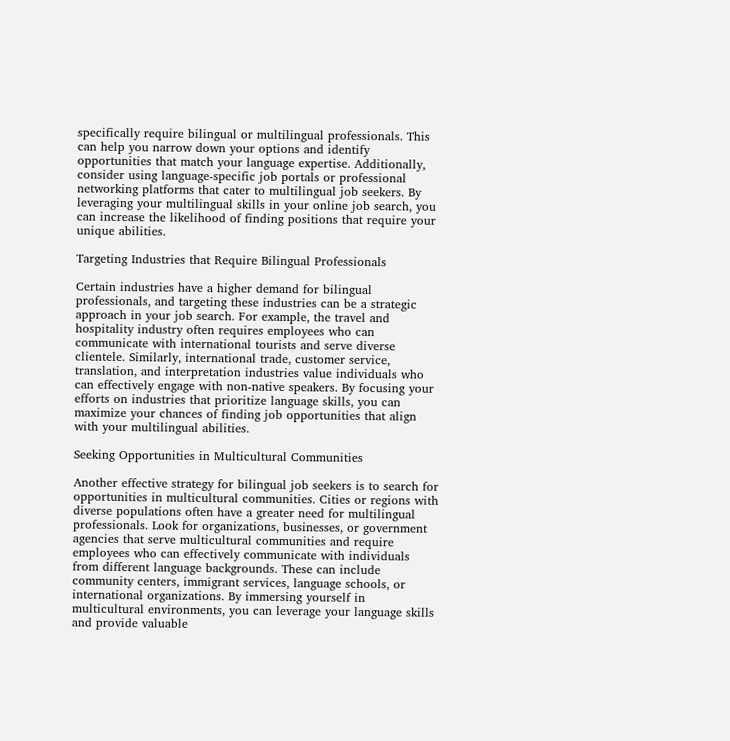specifically require bilingual or multilingual professionals. This can help you narrow down your options and identify opportunities that match your language expertise. Additionally, consider using language-specific job portals or professional networking platforms that cater to multilingual job seekers. By leveraging your multilingual skills in your online job search, you can increase the likelihood of finding positions that require your unique abilities.

Targeting Industries that Require Bilingual Professionals

Certain industries have a higher demand for bilingual professionals, and targeting these industries can be a strategic approach in your job search. For example, the travel and hospitality industry often requires employees who can communicate with international tourists and serve diverse clientele. Similarly, international trade, customer service, translation, and interpretation industries value individuals who can effectively engage with non-native speakers. By focusing your efforts on industries that prioritize language skills, you can maximize your chances of finding job opportunities that align with your multilingual abilities.

Seeking Opportunities in Multicultural Communities

Another effective strategy for bilingual job seekers is to search for opportunities in multicultural communities. Cities or regions with diverse populations often have a greater need for multilingual professionals. Look for organizations, businesses, or government agencies that serve multicultural communities and require employees who can effectively communicate with individuals from different language backgrounds. These can include community centers, immigrant services, language schools, or international organizations. By immersing yourself in multicultural environments, you can leverage your language skills and provide valuable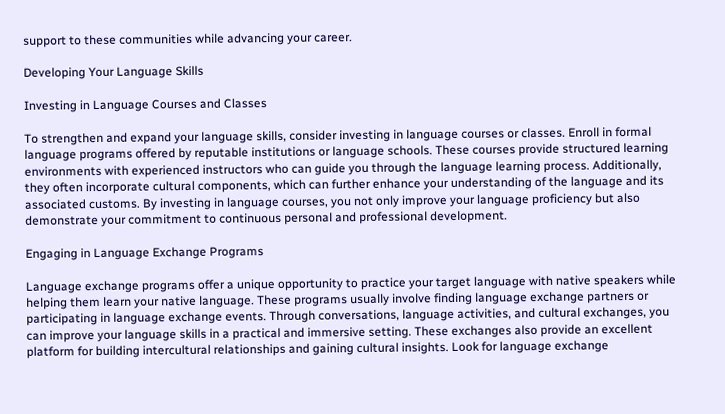support to these communities while advancing your career.

Developing Your Language Skills

Investing in Language Courses and Classes

To strengthen and expand your language skills, consider investing in language courses or classes. Enroll in formal language programs offered by reputable institutions or language schools. These courses provide structured learning environments with experienced instructors who can guide you through the language learning process. Additionally, they often incorporate cultural components, which can further enhance your understanding of the language and its associated customs. By investing in language courses, you not only improve your language proficiency but also demonstrate your commitment to continuous personal and professional development.

Engaging in Language Exchange Programs

Language exchange programs offer a unique opportunity to practice your target language with native speakers while helping them learn your native language. These programs usually involve finding language exchange partners or participating in language exchange events. Through conversations, language activities, and cultural exchanges, you can improve your language skills in a practical and immersive setting. These exchanges also provide an excellent platform for building intercultural relationships and gaining cultural insights. Look for language exchange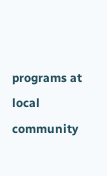programs at local community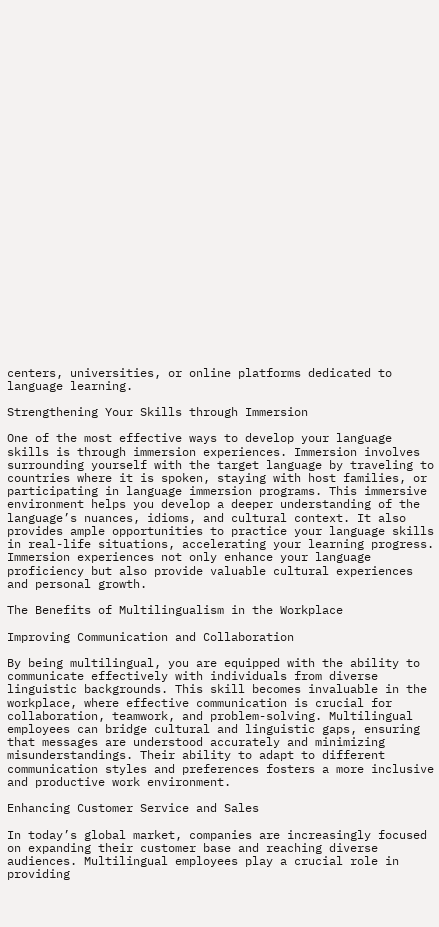centers, universities, or online platforms dedicated to language learning.

Strengthening Your Skills through Immersion

One of the most effective ways to develop your language skills is through immersion experiences. Immersion involves surrounding yourself with the target language by traveling to countries where it is spoken, staying with host families, or participating in language immersion programs. This immersive environment helps you develop a deeper understanding of the language’s nuances, idioms, and cultural context. It also provides ample opportunities to practice your language skills in real-life situations, accelerating your learning progress. Immersion experiences not only enhance your language proficiency but also provide valuable cultural experiences and personal growth.

The Benefits of Multilingualism in the Workplace

Improving Communication and Collaboration

By being multilingual, you are equipped with the ability to communicate effectively with individuals from diverse linguistic backgrounds. This skill becomes invaluable in the workplace, where effective communication is crucial for collaboration, teamwork, and problem-solving. Multilingual employees can bridge cultural and linguistic gaps, ensuring that messages are understood accurately and minimizing misunderstandings. Their ability to adapt to different communication styles and preferences fosters a more inclusive and productive work environment.

Enhancing Customer Service and Sales

In today’s global market, companies are increasingly focused on expanding their customer base and reaching diverse audiences. Multilingual employees play a crucial role in providing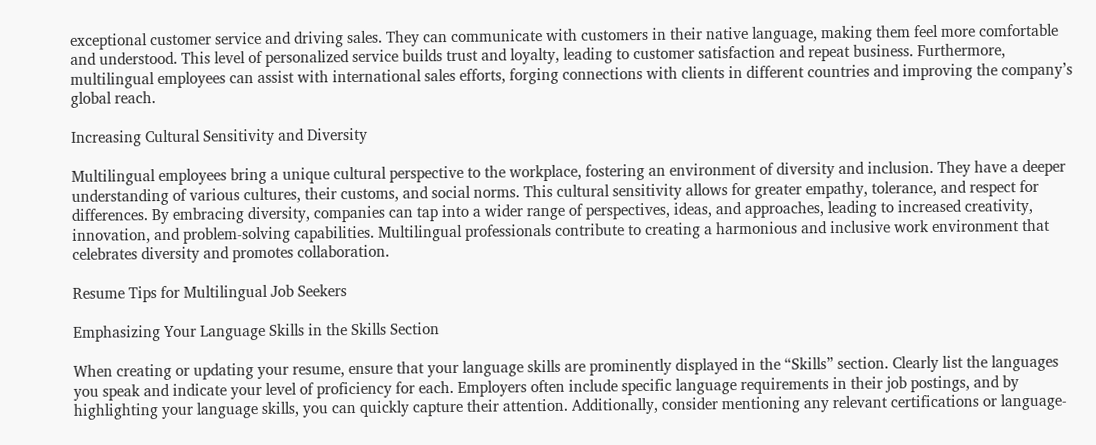exceptional customer service and driving sales. They can communicate with customers in their native language, making them feel more comfortable and understood. This level of personalized service builds trust and loyalty, leading to customer satisfaction and repeat business. Furthermore, multilingual employees can assist with international sales efforts, forging connections with clients in different countries and improving the company’s global reach.

Increasing Cultural Sensitivity and Diversity

Multilingual employees bring a unique cultural perspective to the workplace, fostering an environment of diversity and inclusion. They have a deeper understanding of various cultures, their customs, and social norms. This cultural sensitivity allows for greater empathy, tolerance, and respect for differences. By embracing diversity, companies can tap into a wider range of perspectives, ideas, and approaches, leading to increased creativity, innovation, and problem-solving capabilities. Multilingual professionals contribute to creating a harmonious and inclusive work environment that celebrates diversity and promotes collaboration.

Resume Tips for Multilingual Job Seekers

Emphasizing Your Language Skills in the Skills Section

When creating or updating your resume, ensure that your language skills are prominently displayed in the “Skills” section. Clearly list the languages you speak and indicate your level of proficiency for each. Employers often include specific language requirements in their job postings, and by highlighting your language skills, you can quickly capture their attention. Additionally, consider mentioning any relevant certifications or language-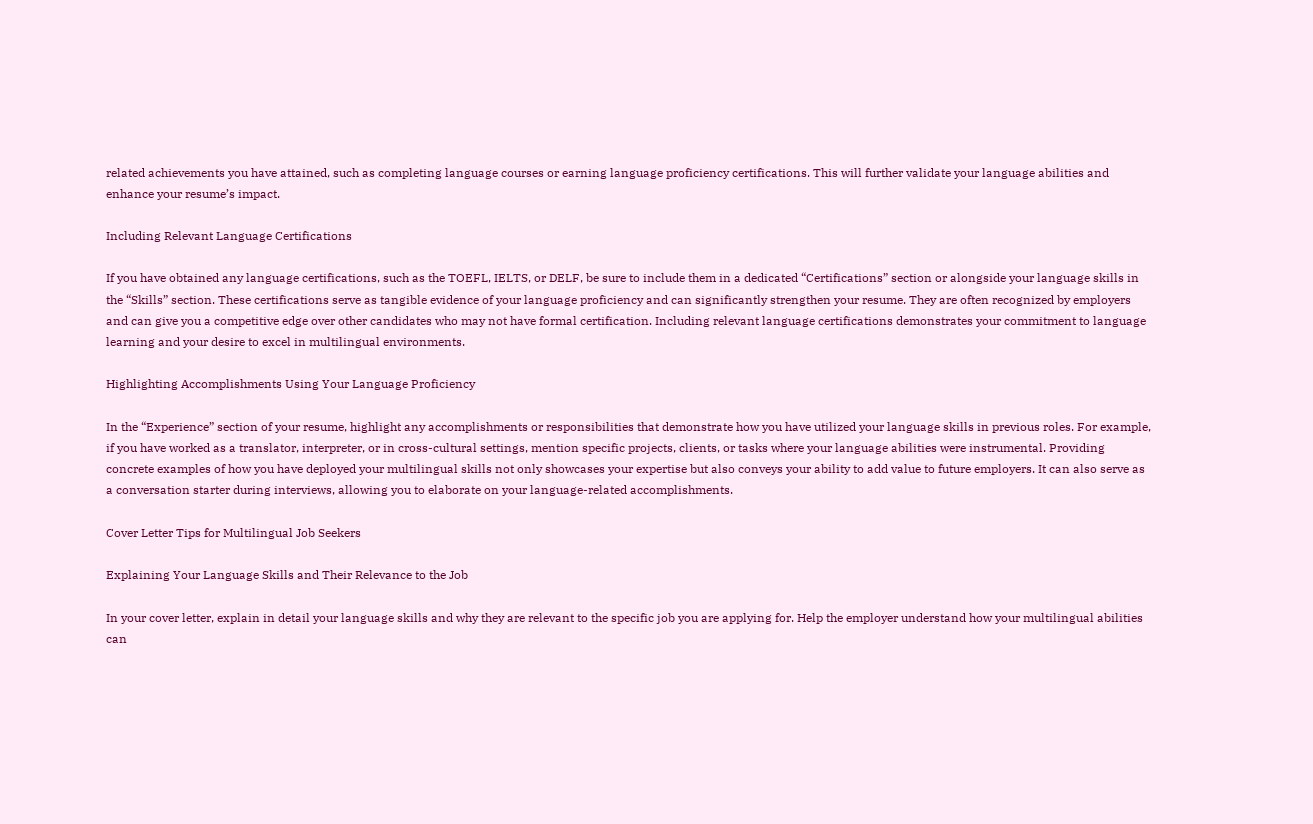related achievements you have attained, such as completing language courses or earning language proficiency certifications. This will further validate your language abilities and enhance your resume’s impact.

Including Relevant Language Certifications

If you have obtained any language certifications, such as the TOEFL, IELTS, or DELF, be sure to include them in a dedicated “Certifications” section or alongside your language skills in the “Skills” section. These certifications serve as tangible evidence of your language proficiency and can significantly strengthen your resume. They are often recognized by employers and can give you a competitive edge over other candidates who may not have formal certification. Including relevant language certifications demonstrates your commitment to language learning and your desire to excel in multilingual environments.

Highlighting Accomplishments Using Your Language Proficiency

In the “Experience” section of your resume, highlight any accomplishments or responsibilities that demonstrate how you have utilized your language skills in previous roles. For example, if you have worked as a translator, interpreter, or in cross-cultural settings, mention specific projects, clients, or tasks where your language abilities were instrumental. Providing concrete examples of how you have deployed your multilingual skills not only showcases your expertise but also conveys your ability to add value to future employers. It can also serve as a conversation starter during interviews, allowing you to elaborate on your language-related accomplishments.

Cover Letter Tips for Multilingual Job Seekers

Explaining Your Language Skills and Their Relevance to the Job

In your cover letter, explain in detail your language skills and why they are relevant to the specific job you are applying for. Help the employer understand how your multilingual abilities can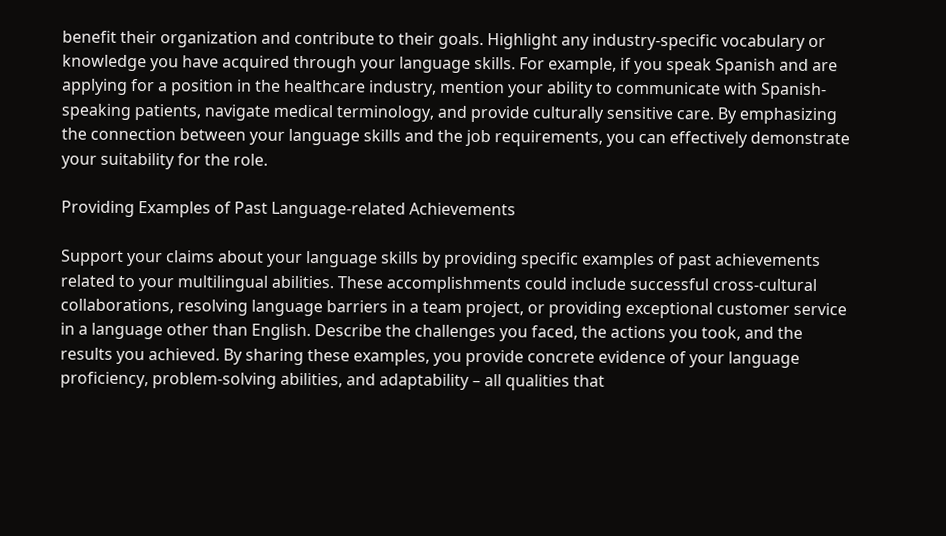benefit their organization and contribute to their goals. Highlight any industry-specific vocabulary or knowledge you have acquired through your language skills. For example, if you speak Spanish and are applying for a position in the healthcare industry, mention your ability to communicate with Spanish-speaking patients, navigate medical terminology, and provide culturally sensitive care. By emphasizing the connection between your language skills and the job requirements, you can effectively demonstrate your suitability for the role.

Providing Examples of Past Language-related Achievements

Support your claims about your language skills by providing specific examples of past achievements related to your multilingual abilities. These accomplishments could include successful cross-cultural collaborations, resolving language barriers in a team project, or providing exceptional customer service in a language other than English. Describe the challenges you faced, the actions you took, and the results you achieved. By sharing these examples, you provide concrete evidence of your language proficiency, problem-solving abilities, and adaptability – all qualities that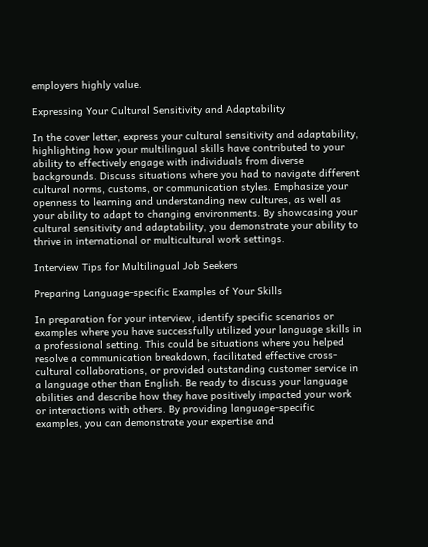employers highly value.

Expressing Your Cultural Sensitivity and Adaptability

In the cover letter, express your cultural sensitivity and adaptability, highlighting how your multilingual skills have contributed to your ability to effectively engage with individuals from diverse backgrounds. Discuss situations where you had to navigate different cultural norms, customs, or communication styles. Emphasize your openness to learning and understanding new cultures, as well as your ability to adapt to changing environments. By showcasing your cultural sensitivity and adaptability, you demonstrate your ability to thrive in international or multicultural work settings.

Interview Tips for Multilingual Job Seekers

Preparing Language-specific Examples of Your Skills

In preparation for your interview, identify specific scenarios or examples where you have successfully utilized your language skills in a professional setting. This could be situations where you helped resolve a communication breakdown, facilitated effective cross-cultural collaborations, or provided outstanding customer service in a language other than English. Be ready to discuss your language abilities and describe how they have positively impacted your work or interactions with others. By providing language-specific examples, you can demonstrate your expertise and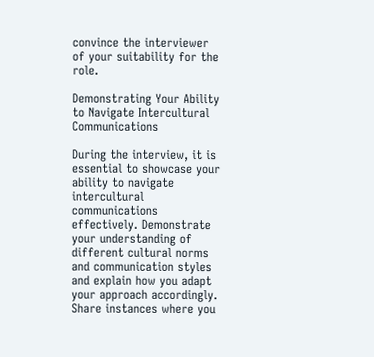convince the interviewer of your suitability for the role.

Demonstrating Your Ability to Navigate Intercultural Communications

During the interview, it is essential to showcase your ability to navigate intercultural communications effectively. Demonstrate your understanding of different cultural norms and communication styles and explain how you adapt your approach accordingly. Share instances where you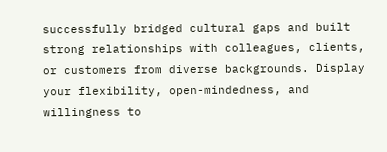successfully bridged cultural gaps and built strong relationships with colleagues, clients, or customers from diverse backgrounds. Display your flexibility, open-mindedness, and willingness to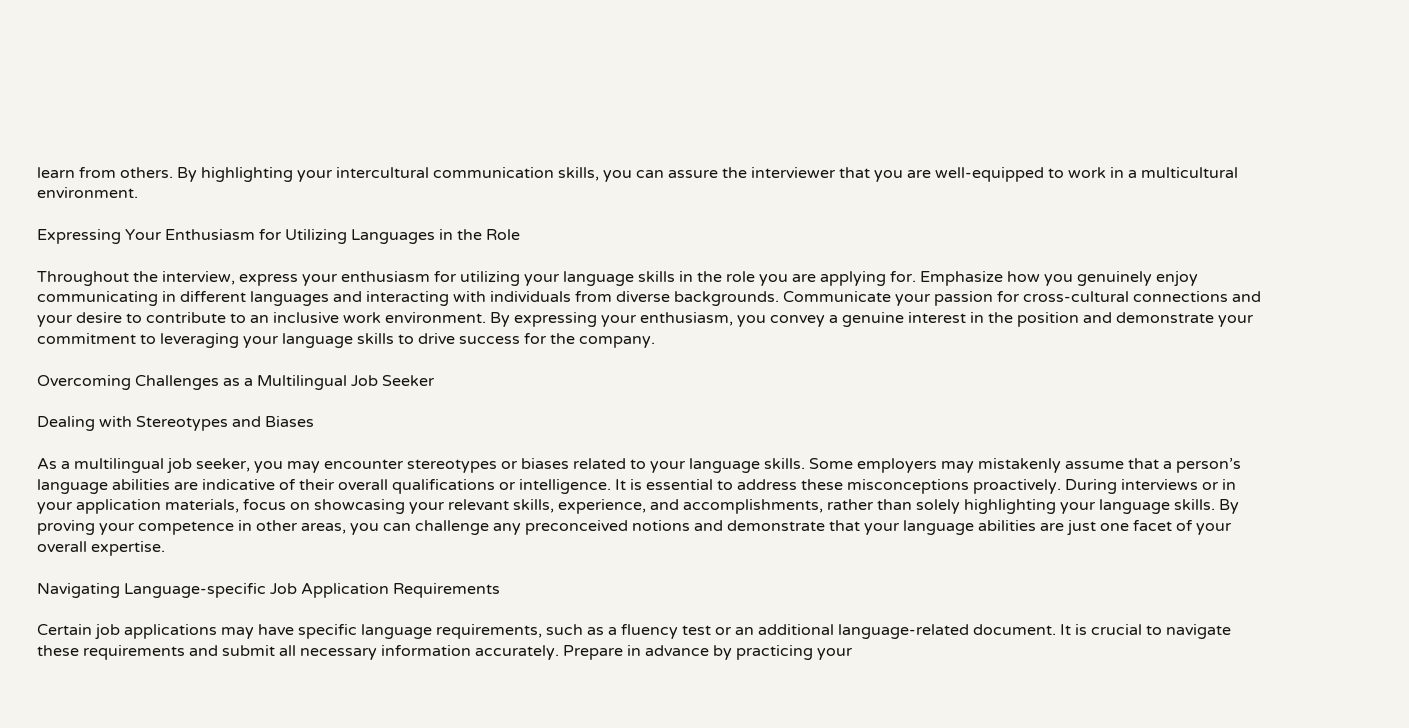learn from others. By highlighting your intercultural communication skills, you can assure the interviewer that you are well-equipped to work in a multicultural environment.

Expressing Your Enthusiasm for Utilizing Languages in the Role

Throughout the interview, express your enthusiasm for utilizing your language skills in the role you are applying for. Emphasize how you genuinely enjoy communicating in different languages and interacting with individuals from diverse backgrounds. Communicate your passion for cross-cultural connections and your desire to contribute to an inclusive work environment. By expressing your enthusiasm, you convey a genuine interest in the position and demonstrate your commitment to leveraging your language skills to drive success for the company.

Overcoming Challenges as a Multilingual Job Seeker

Dealing with Stereotypes and Biases

As a multilingual job seeker, you may encounter stereotypes or biases related to your language skills. Some employers may mistakenly assume that a person’s language abilities are indicative of their overall qualifications or intelligence. It is essential to address these misconceptions proactively. During interviews or in your application materials, focus on showcasing your relevant skills, experience, and accomplishments, rather than solely highlighting your language skills. By proving your competence in other areas, you can challenge any preconceived notions and demonstrate that your language abilities are just one facet of your overall expertise.

Navigating Language-specific Job Application Requirements

Certain job applications may have specific language requirements, such as a fluency test or an additional language-related document. It is crucial to navigate these requirements and submit all necessary information accurately. Prepare in advance by practicing your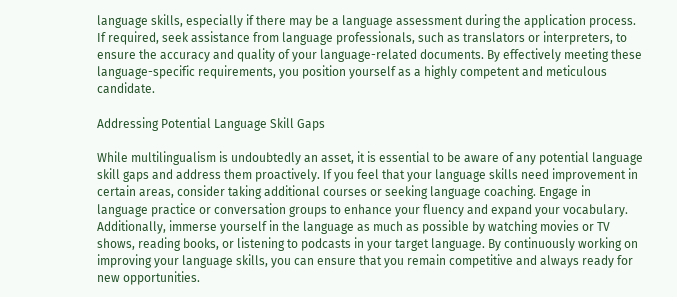language skills, especially if there may be a language assessment during the application process. If required, seek assistance from language professionals, such as translators or interpreters, to ensure the accuracy and quality of your language-related documents. By effectively meeting these language-specific requirements, you position yourself as a highly competent and meticulous candidate.

Addressing Potential Language Skill Gaps

While multilingualism is undoubtedly an asset, it is essential to be aware of any potential language skill gaps and address them proactively. If you feel that your language skills need improvement in certain areas, consider taking additional courses or seeking language coaching. Engage in language practice or conversation groups to enhance your fluency and expand your vocabulary. Additionally, immerse yourself in the language as much as possible by watching movies or TV shows, reading books, or listening to podcasts in your target language. By continuously working on improving your language skills, you can ensure that you remain competitive and always ready for new opportunities.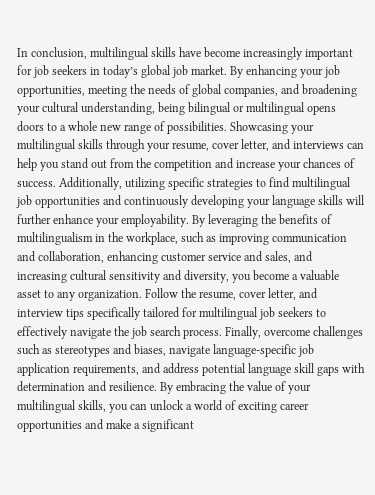In conclusion, multilingual skills have become increasingly important for job seekers in today’s global job market. By enhancing your job opportunities, meeting the needs of global companies, and broadening your cultural understanding, being bilingual or multilingual opens doors to a whole new range of possibilities. Showcasing your multilingual skills through your resume, cover letter, and interviews can help you stand out from the competition and increase your chances of success. Additionally, utilizing specific strategies to find multilingual job opportunities and continuously developing your language skills will further enhance your employability. By leveraging the benefits of multilingualism in the workplace, such as improving communication and collaboration, enhancing customer service and sales, and increasing cultural sensitivity and diversity, you become a valuable asset to any organization. Follow the resume, cover letter, and interview tips specifically tailored for multilingual job seekers to effectively navigate the job search process. Finally, overcome challenges such as stereotypes and biases, navigate language-specific job application requirements, and address potential language skill gaps with determination and resilience. By embracing the value of your multilingual skills, you can unlock a world of exciting career opportunities and make a significant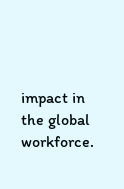impact in the global workforce.